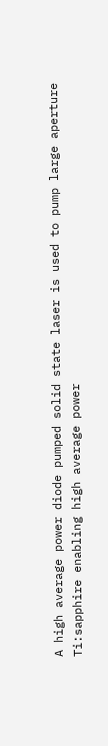A high average power diode pumped solid state laser is used to pump large aperture Ti:sapphire enabling high average power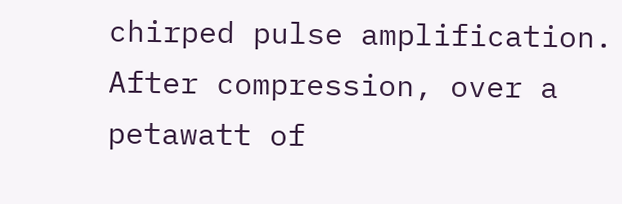chirped pulse amplification. After compression, over a petawatt of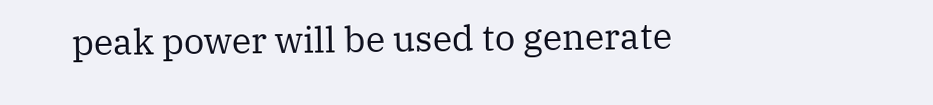peak power will be used to generate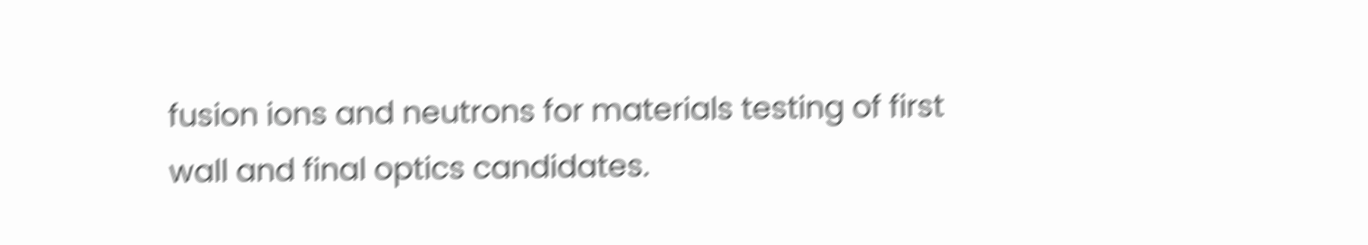fusion ions and neutrons for materials testing of first wall and final optics candidates.